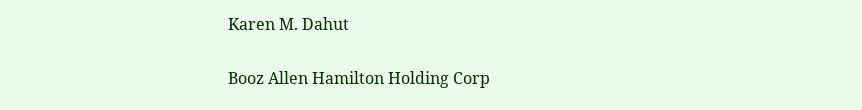Karen M. Dahut

Booz Allen Hamilton Holding Corp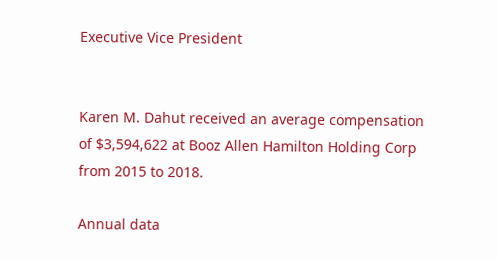Executive Vice President


Karen M. Dahut received an average compensation of $3,594,622 at Booz Allen Hamilton Holding Corp from 2015 to 2018.

Annual data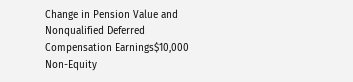Change in Pension Value and Nonqualified Deferred Compensation Earnings$10,000
Non-Equity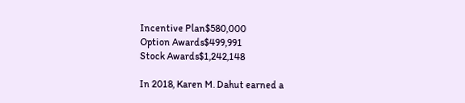Incentive Plan$580,000
Option Awards$499,991
Stock Awards$1,242,148

In 2018, Karen M. Dahut earned a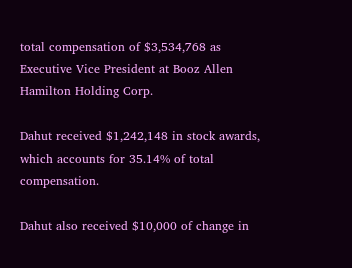total compensation of $3,534,768 as Executive Vice President at Booz Allen Hamilton Holding Corp.

Dahut received $1,242,148 in stock awards, which accounts for 35.14% of total compensation.

Dahut also received $10,000 of change in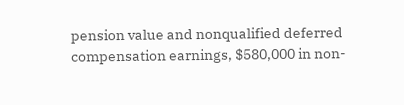pension value and nonqualified deferred compensation earnings, $580,000 in non-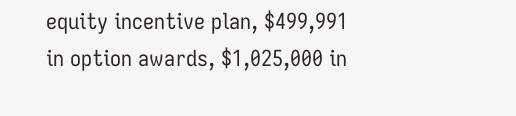equity incentive plan, $499,991 in option awards, $1,025,000 in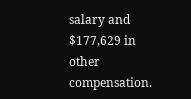salary and $177,629 in other compensation.